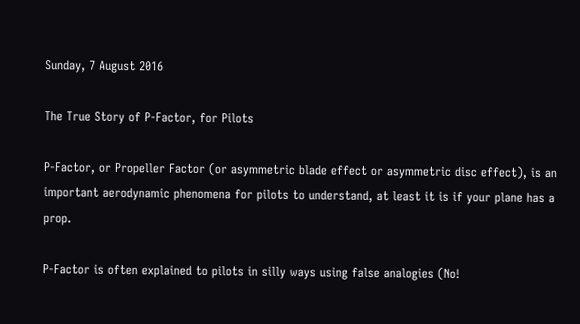Sunday, 7 August 2016

The True Story of P-Factor, for Pilots

P-Factor, or Propeller Factor (or asymmetric blade effect or asymmetric disc effect), is an important aerodynamic phenomena for pilots to understand, at least it is if your plane has a prop.

P-Factor is often explained to pilots in silly ways using false analogies (No!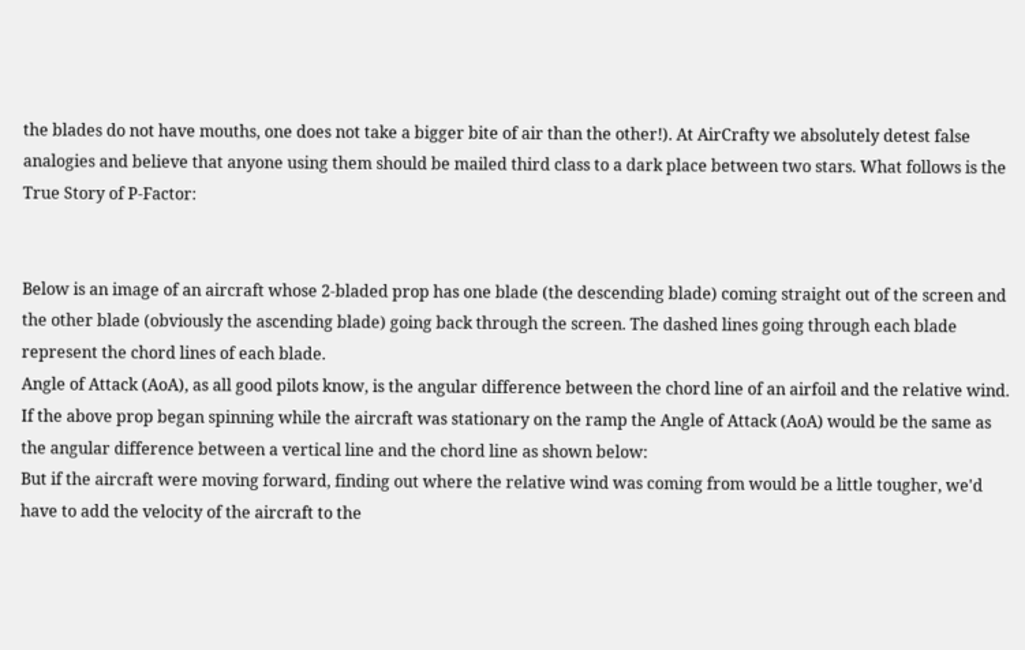the blades do not have mouths, one does not take a bigger bite of air than the other!). At AirCrafty we absolutely detest false analogies and believe that anyone using them should be mailed third class to a dark place between two stars. What follows is the True Story of P-Factor:


Below is an image of an aircraft whose 2-bladed prop has one blade (the descending blade) coming straight out of the screen and the other blade (obviously the ascending blade) going back through the screen. The dashed lines going through each blade represent the chord lines of each blade.
Angle of Attack (AoA), as all good pilots know, is the angular difference between the chord line of an airfoil and the relative wind. If the above prop began spinning while the aircraft was stationary on the ramp the Angle of Attack (AoA) would be the same as the angular difference between a vertical line and the chord line as shown below:
But if the aircraft were moving forward, finding out where the relative wind was coming from would be a little tougher, we'd have to add the velocity of the aircraft to the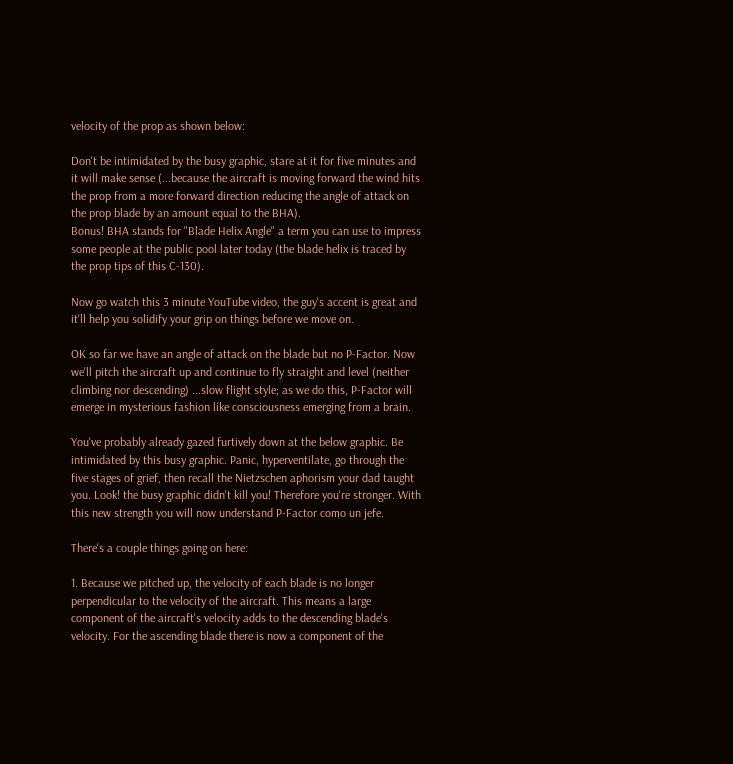velocity of the prop as shown below:

Don't be intimidated by the busy graphic, stare at it for five minutes and it will make sense (...because the aircraft is moving forward the wind hits the prop from a more forward direction reducing the angle of attack on the prop blade by an amount equal to the BHA).
Bonus! BHA stands for "Blade Helix Angle" a term you can use to impress some people at the public pool later today (the blade helix is traced by the prop tips of this C-130).

Now go watch this 3 minute YouTube video, the guy's accent is great and it'll help you solidify your grip on things before we move on.

OK so far we have an angle of attack on the blade but no P-Factor. Now we'll pitch the aircraft up and continue to fly straight and level (neither climbing nor descending) ...slow flight style; as we do this, P-Factor will emerge in mysterious fashion like consciousness emerging from a brain.

You've probably already gazed furtively down at the below graphic. Be intimidated by this busy graphic. Panic, hyperventilate, go through the five stages of grief, then recall the Nietzschen aphorism your dad taught you. Look! the busy graphic didn't kill you! Therefore you're stronger. With this new strength you will now understand P-Factor como un jefe.

There's a couple things going on here:

1. Because we pitched up, the velocity of each blade is no longer perpendicular to the velocity of the aircraft. This means a large component of the aircraft's velocity adds to the descending blade's velocity. For the ascending blade there is now a component of the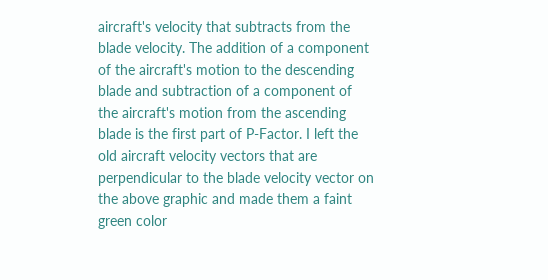aircraft's velocity that subtracts from the blade velocity. The addition of a component of the aircraft's motion to the descending blade and subtraction of a component of the aircraft's motion from the ascending blade is the first part of P-Factor. I left the old aircraft velocity vectors that are perpendicular to the blade velocity vector on the above graphic and made them a faint green color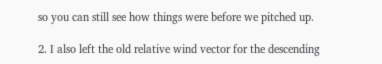so you can still see how things were before we pitched up.

2. I also left the old relative wind vector for the descending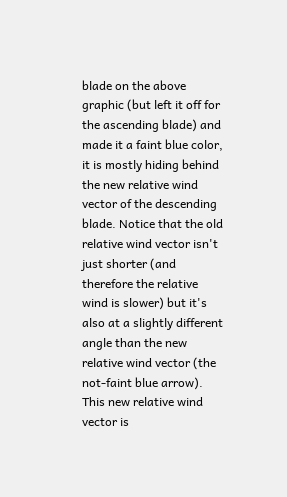blade on the above graphic (but left it off for the ascending blade) and made it a faint blue color, it is mostly hiding behind the new relative wind vector of the descending blade. Notice that the old relative wind vector isn't just shorter (and therefore the relative wind is slower) but it's also at a slightly different angle than the new relative wind vector (the not-faint blue arrow). This new relative wind vector is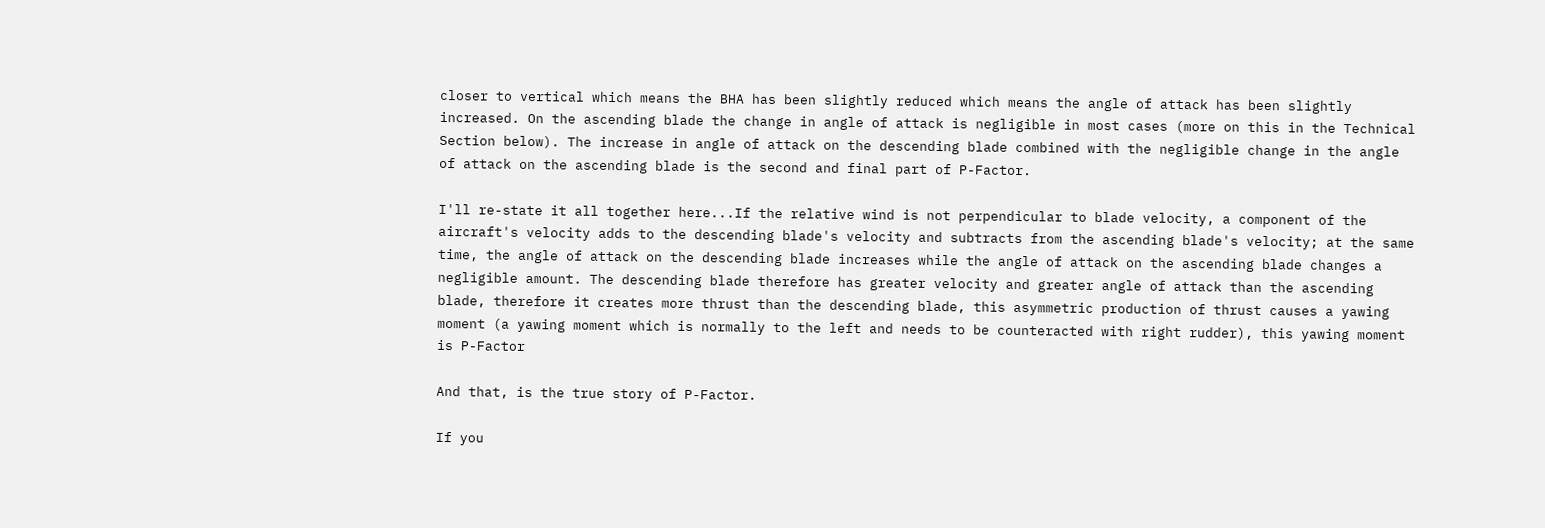closer to vertical which means the BHA has been slightly reduced which means the angle of attack has been slightly increased. On the ascending blade the change in angle of attack is negligible in most cases (more on this in the Technical Section below). The increase in angle of attack on the descending blade combined with the negligible change in the angle of attack on the ascending blade is the second and final part of P-Factor.

I'll re-state it all together here...If the relative wind is not perpendicular to blade velocity, a component of the aircraft's velocity adds to the descending blade's velocity and subtracts from the ascending blade's velocity; at the same time, the angle of attack on the descending blade increases while the angle of attack on the ascending blade changes a negligible amount. The descending blade therefore has greater velocity and greater angle of attack than the ascending blade, therefore it creates more thrust than the descending blade, this asymmetric production of thrust causes a yawing moment (a yawing moment which is normally to the left and needs to be counteracted with right rudder), this yawing moment is P-Factor

And that, is the true story of P-Factor.

If you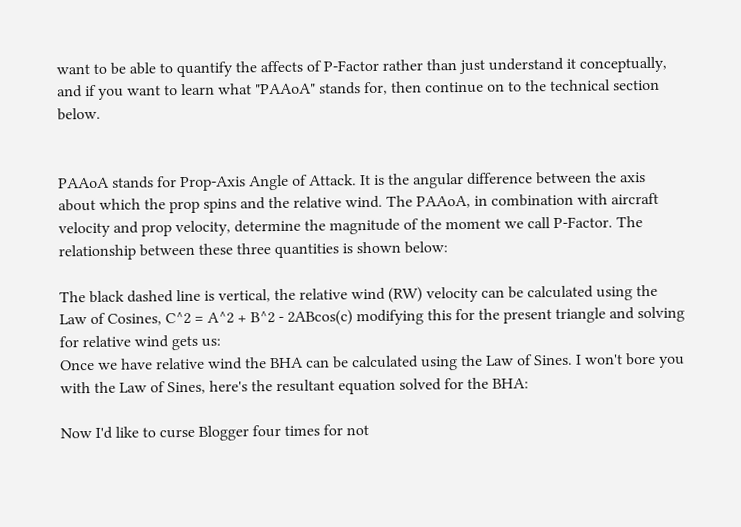want to be able to quantify the affects of P-Factor rather than just understand it conceptually, and if you want to learn what "PAAoA" stands for, then continue on to the technical section below.


PAAoA stands for Prop-Axis Angle of Attack. It is the angular difference between the axis about which the prop spins and the relative wind. The PAAoA, in combination with aircraft velocity and prop velocity, determine the magnitude of the moment we call P-Factor. The relationship between these three quantities is shown below:

The black dashed line is vertical, the relative wind (RW) velocity can be calculated using the Law of Cosines, C^2 = A^2 + B^2 - 2ABcos(c) modifying this for the present triangle and solving for relative wind gets us:
Once we have relative wind the BHA can be calculated using the Law of Sines. I won't bore you with the Law of Sines, here's the resultant equation solved for the BHA:

Now I'd like to curse Blogger four times for not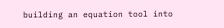building an equation tool into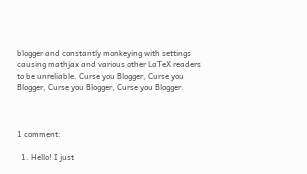blogger and constantly monkeying with settings causing mathjax and various other LaTeX readers to be unreliable. Curse you Blogger, Curse you Blogger, Curse you Blogger, Curse you Blogger.



1 comment:

  1. Hello! I just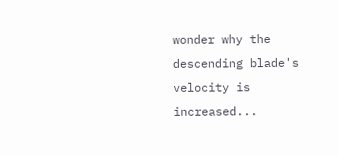wonder why the descending blade's velocity is increased...